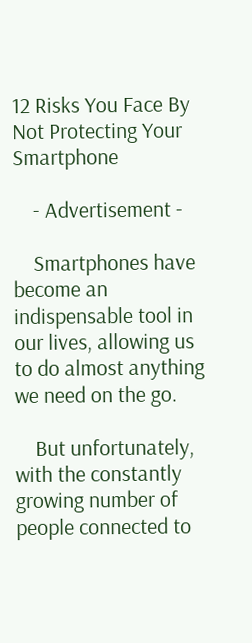12 Risks You Face By Not Protecting Your Smartphone

    - Advertisement -

    Smartphones have become an indispensable tool in our lives, allowing us to do almost anything we need on the go.

    But unfortunately, with the constantly growing number of people connected to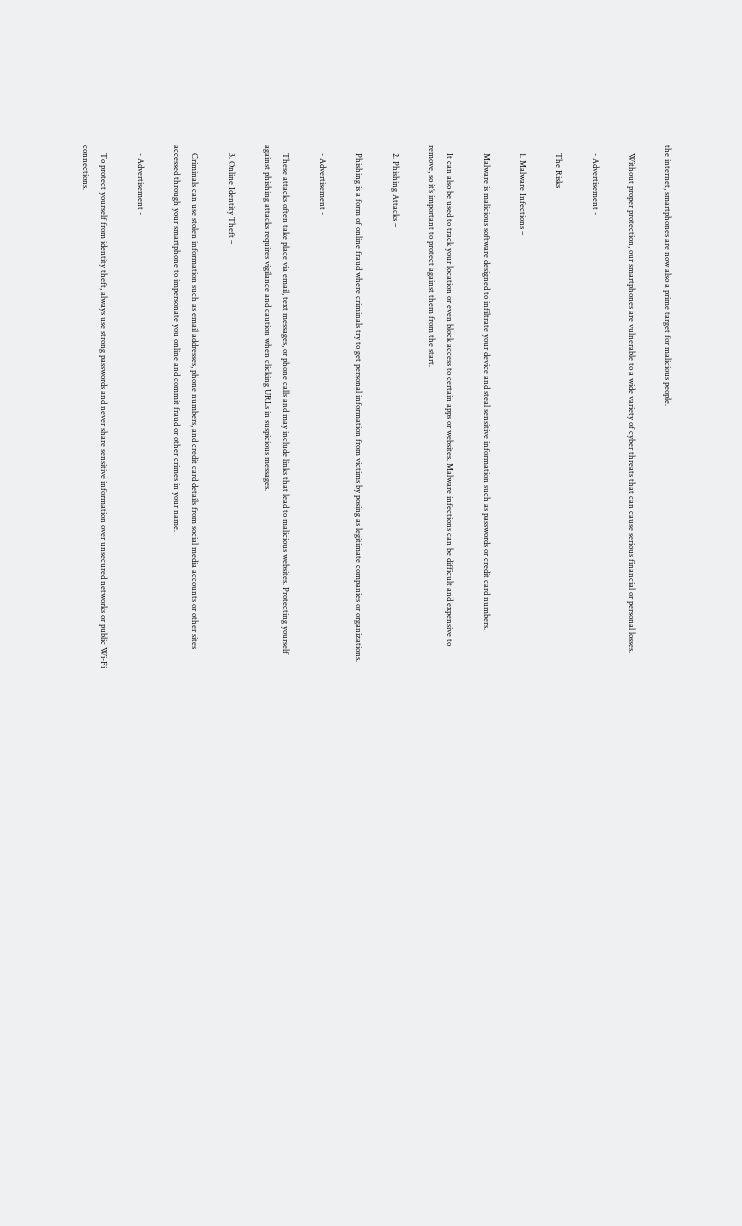the internet, smartphones are now also a prime target for malicious people.

    Without proper protection, our smartphones are vulnerable to a wide variety of cyber threats that can cause serious financial or personal losses.

    - Advertisement -

    The Risks

    1. Malware Infections –

    Malware is malicious software designed to infiltrate your device and steal sensitive information such as passwords or credit card numbers.

    It can also be used to track your location or even block access to certain apps or websites. Malware infections can be difficult and expensive to remove, so it’s important to protect against them from the start.

    2. Phishing Attacks –

    Phishing is a form of online fraud where criminals try to get personal information from victims by posing as legitimate companies or organizations.

    - Advertisement -

    These attacks often take place via email, text messages, or phone calls and may include links that lead to malicious websites. Protecting yourself against phishing attacks requires vigilance and caution when clicking URLs in suspicious messages.

    3. Online Identity Theft –

    Criminals can use stolen information such as email addresses, phone numbers, and credit card details from social media accounts or other sites accessed through your smartphone to impersonate you online and commit fraud or other crimes in your name.

    - Advertisement -

    To protect yourself from identity theft, always use strong passwords and never share sensitive information over unsecured networks or public Wi-Fi connections.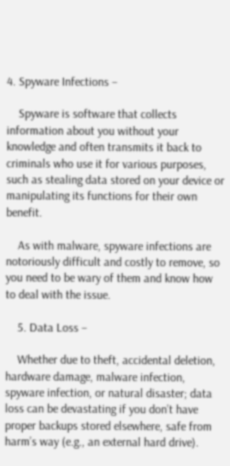4. Spyware Infections –

    Spyware is software that collects information about you without your knowledge and often transmits it back to criminals who use it for various purposes, such as stealing data stored on your device or manipulating its functions for their own benefit.

    As with malware, spyware infections are notoriously difficult and costly to remove, so you need to be wary of them and know how to deal with the issue.

    5. Data Loss –

    Whether due to theft, accidental deletion, hardware damage, malware infection, spyware infection, or natural disaster; data loss can be devastating if you don’t have proper backups stored elsewhere, safe from harm’s way (e.g., an external hard drive).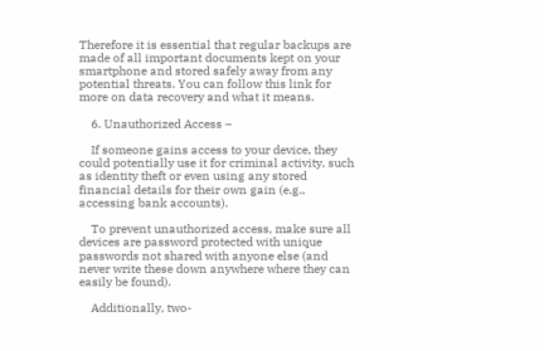Therefore it is essential that regular backups are made of all important documents kept on your smartphone and stored safely away from any potential threats. You can follow this link for more on data recovery and what it means.

    6. Unauthorized Access –

    If someone gains access to your device, they could potentially use it for criminal activity, such as identity theft or even using any stored financial details for their own gain (e.g., accessing bank accounts).

    To prevent unauthorized access, make sure all devices are password protected with unique passwords not shared with anyone else (and never write these down anywhere where they can easily be found).

    Additionally, two-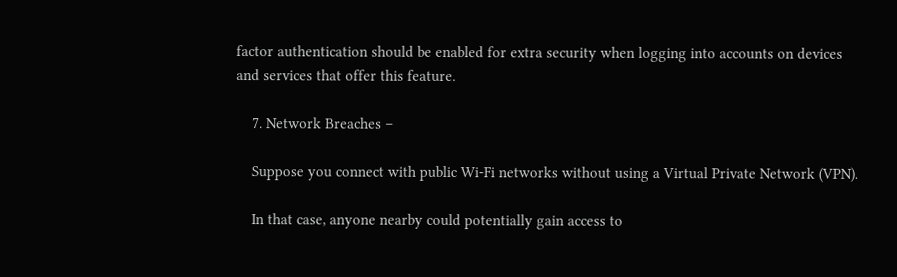factor authentication should be enabled for extra security when logging into accounts on devices and services that offer this feature.

    7. Network Breaches –

    Suppose you connect with public Wi-Fi networks without using a Virtual Private Network (VPN).

    In that case, anyone nearby could potentially gain access to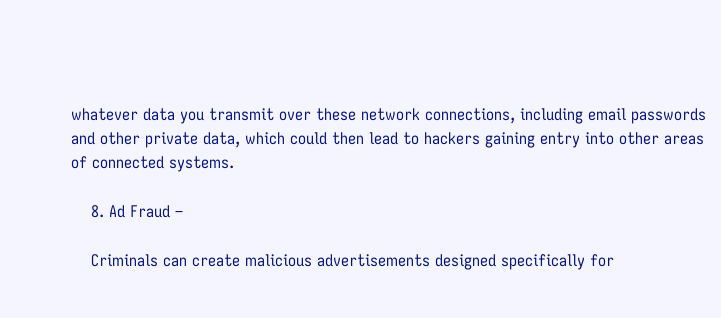whatever data you transmit over these network connections, including email passwords and other private data, which could then lead to hackers gaining entry into other areas of connected systems.

    8. Ad Fraud –

    Criminals can create malicious advertisements designed specifically for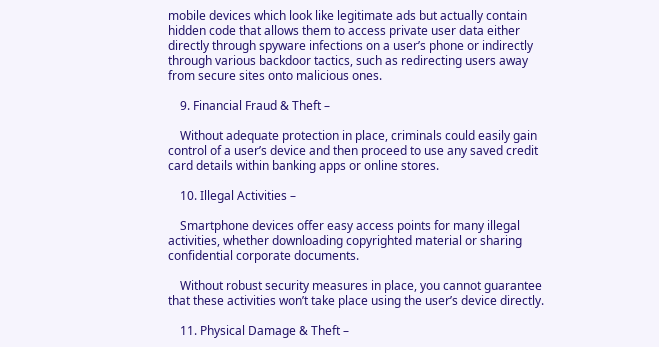mobile devices which look like legitimate ads but actually contain hidden code that allows them to access private user data either directly through spyware infections on a user’s phone or indirectly through various backdoor tactics, such as redirecting users away from secure sites onto malicious ones.

    9. Financial Fraud & Theft –

    Without adequate protection in place, criminals could easily gain control of a user’s device and then proceed to use any saved credit card details within banking apps or online stores.

    10. Illegal Activities –

    Smartphone devices offer easy access points for many illegal activities, whether downloading copyrighted material or sharing confidential corporate documents.

    Without robust security measures in place, you cannot guarantee that these activities won’t take place using the user’s device directly.

    11. Physical Damage & Theft –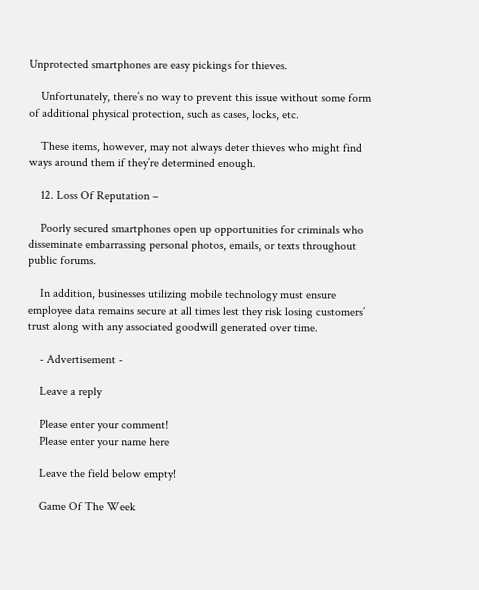Unprotected smartphones are easy pickings for thieves.

    Unfortunately, there’s no way to prevent this issue without some form of additional physical protection, such as cases, locks, etc.

    These items, however, may not always deter thieves who might find ways around them if they’re determined enough.

    12. Loss Of Reputation –

    Poorly secured smartphones open up opportunities for criminals who disseminate embarrassing personal photos, emails, or texts throughout public forums.

    In addition, businesses utilizing mobile technology must ensure employee data remains secure at all times lest they risk losing customers’ trust along with any associated goodwill generated over time.

    - Advertisement -

    Leave a reply

    Please enter your comment!
    Please enter your name here

    Leave the field below empty!

    Game Of The Week